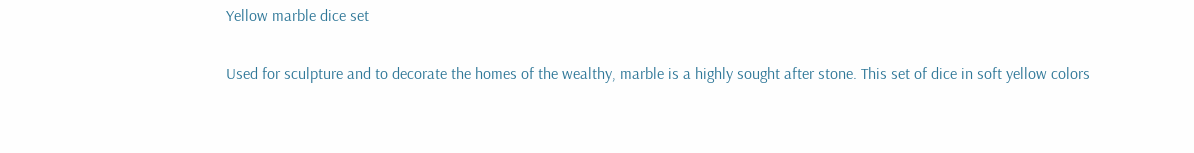Yellow marble dice set

Used for sculpture and to decorate the homes of the wealthy, marble is a highly sought after stone. This set of dice in soft yellow colors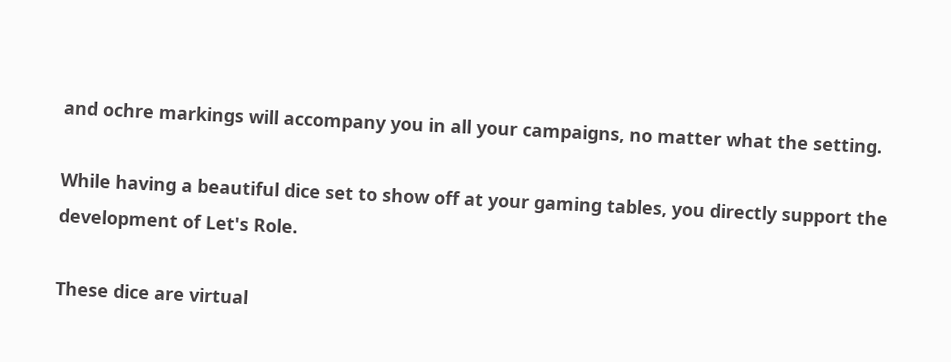and ochre markings will accompany you in all your campaigns, no matter what the setting.

While having a beautiful dice set to show off at your gaming tables, you directly support the development of Let's Role.

These dice are virtual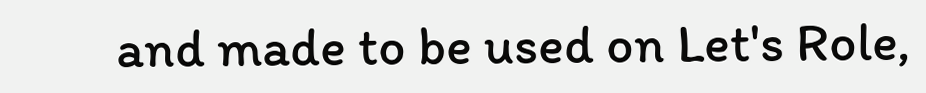and made to be used on Let's Role,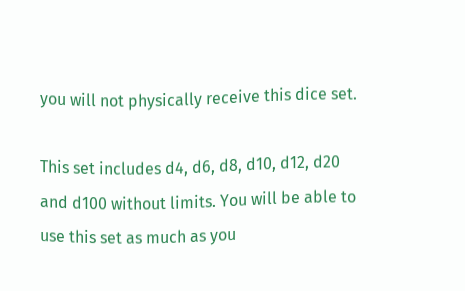you will not physically receive this dice set.

This set includes d4, d6, d8, d10, d12, d20 and d100 without limits. You will be able to use this set as much as you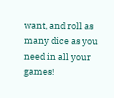want, and roll as many dice as you need in all your games!